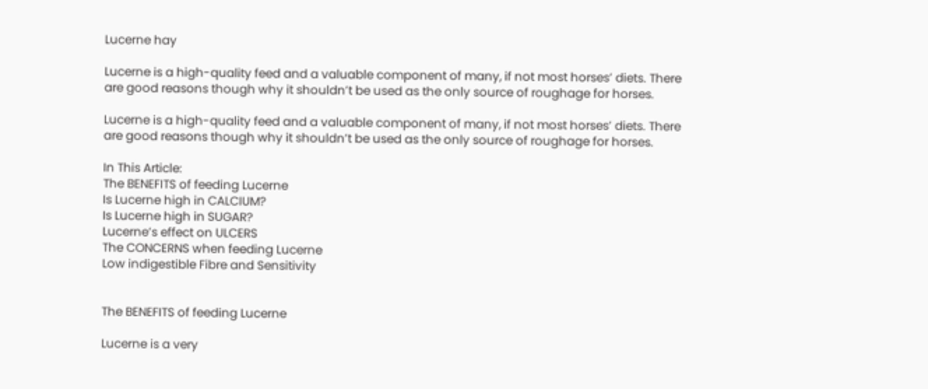Lucerne hay

Lucerne is a high-quality feed and a valuable component of many, if not most horses’ diets. There are good reasons though why it shouldn’t be used as the only source of roughage for horses.

Lucerne is a high-quality feed and a valuable component of many, if not most horses’ diets. There are good reasons though why it shouldn’t be used as the only source of roughage for horses.

In This Article:
The BENEFITS of feeding Lucerne
Is Lucerne high in CALCIUM?
Is Lucerne high in SUGAR?
Lucerne’s effect on ULCERS
The CONCERNS when feeding Lucerne
Low indigestible Fibre and Sensitivity


The BENEFITS of feeding Lucerne

Lucerne is a very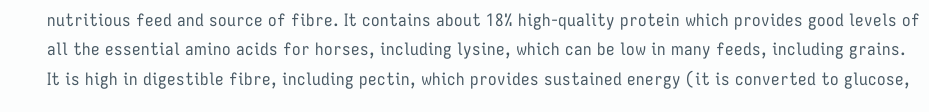nutritious feed and source of fibre. It contains about 18% high-quality protein which provides good levels of all the essential amino acids for horses, including lysine, which can be low in many feeds, including grains. It is high in digestible fibre, including pectin, which provides sustained energy (it is converted to glucose,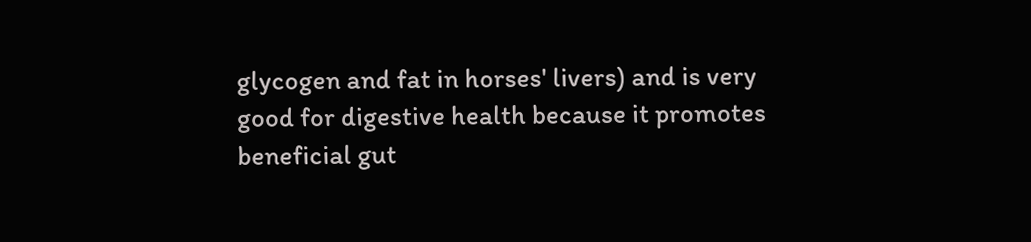glycogen and fat in horses' livers) and is very good for digestive health because it promotes beneficial gut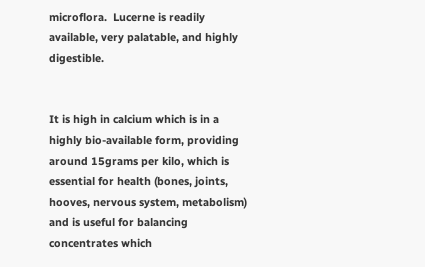microflora.  Lucerne is readily available, very palatable, and highly digestible.


It is high in calcium which is in a highly bio-available form, providing around 15grams per kilo, which is essential for health (bones, joints, hooves, nervous system, metabolism) and is useful for balancing concentrates which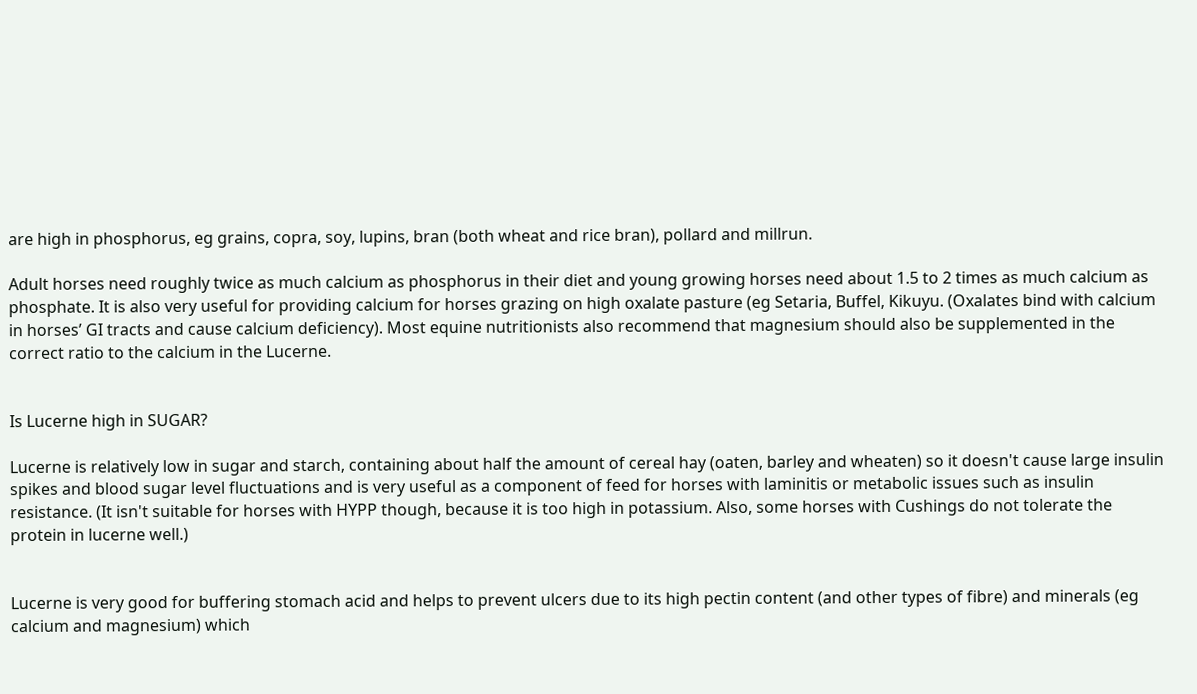are high in phosphorus, eg grains, copra, soy, lupins, bran (both wheat and rice bran), pollard and millrun.

Adult horses need roughly twice as much calcium as phosphorus in their diet and young growing horses need about 1.5 to 2 times as much calcium as phosphate. It is also very useful for providing calcium for horses grazing on high oxalate pasture (eg Setaria, Buffel, Kikuyu. (Oxalates bind with calcium in horses’ GI tracts and cause calcium deficiency). Most equine nutritionists also recommend that magnesium should also be supplemented in the correct ratio to the calcium in the Lucerne.


Is Lucerne high in SUGAR?

Lucerne is relatively low in sugar and starch, containing about half the amount of cereal hay (oaten, barley and wheaten) so it doesn't cause large insulin spikes and blood sugar level fluctuations and is very useful as a component of feed for horses with laminitis or metabolic issues such as insulin resistance. (It isn't suitable for horses with HYPP though, because it is too high in potassium. Also, some horses with Cushings do not tolerate the protein in lucerne well.)


Lucerne is very good for buffering stomach acid and helps to prevent ulcers due to its high pectin content (and other types of fibre) and minerals (eg calcium and magnesium) which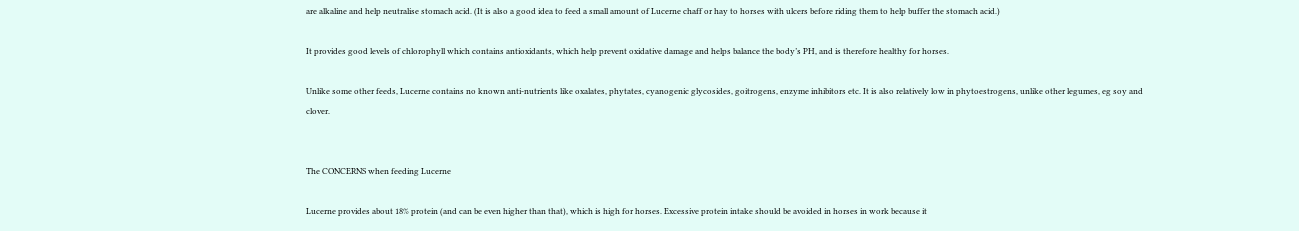are alkaline and help neutralise stomach acid. (It is also a good idea to feed a small amount of Lucerne chaff or hay to horses with ulcers before riding them to help buffer the stomach acid.)

It provides good levels of chlorophyll which contains antioxidants, which help prevent oxidative damage and helps balance the body’s PH, and is therefore healthy for horses.

Unlike some other feeds, Lucerne contains no known anti-nutrients like oxalates, phytates, cyanogenic glycosides, goitrogens, enzyme inhibitors etc. It is also relatively low in phytoestrogens, unlike other legumes, eg soy and clover.


The CONCERNS when feeding Lucerne

Lucerne provides about 18% protein (and can be even higher than that), which is high for horses. Excessive protein intake should be avoided in horses in work because it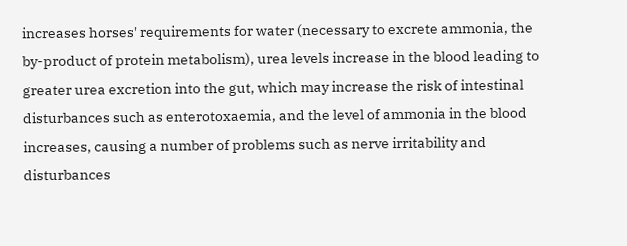increases horses' requirements for water (necessary to excrete ammonia, the by-product of protein metabolism), urea levels increase in the blood leading to greater urea excretion into the gut, which may increase the risk of intestinal disturbances such as enterotoxaemia, and the level of ammonia in the blood increases, causing a number of problems such as nerve irritability and disturbances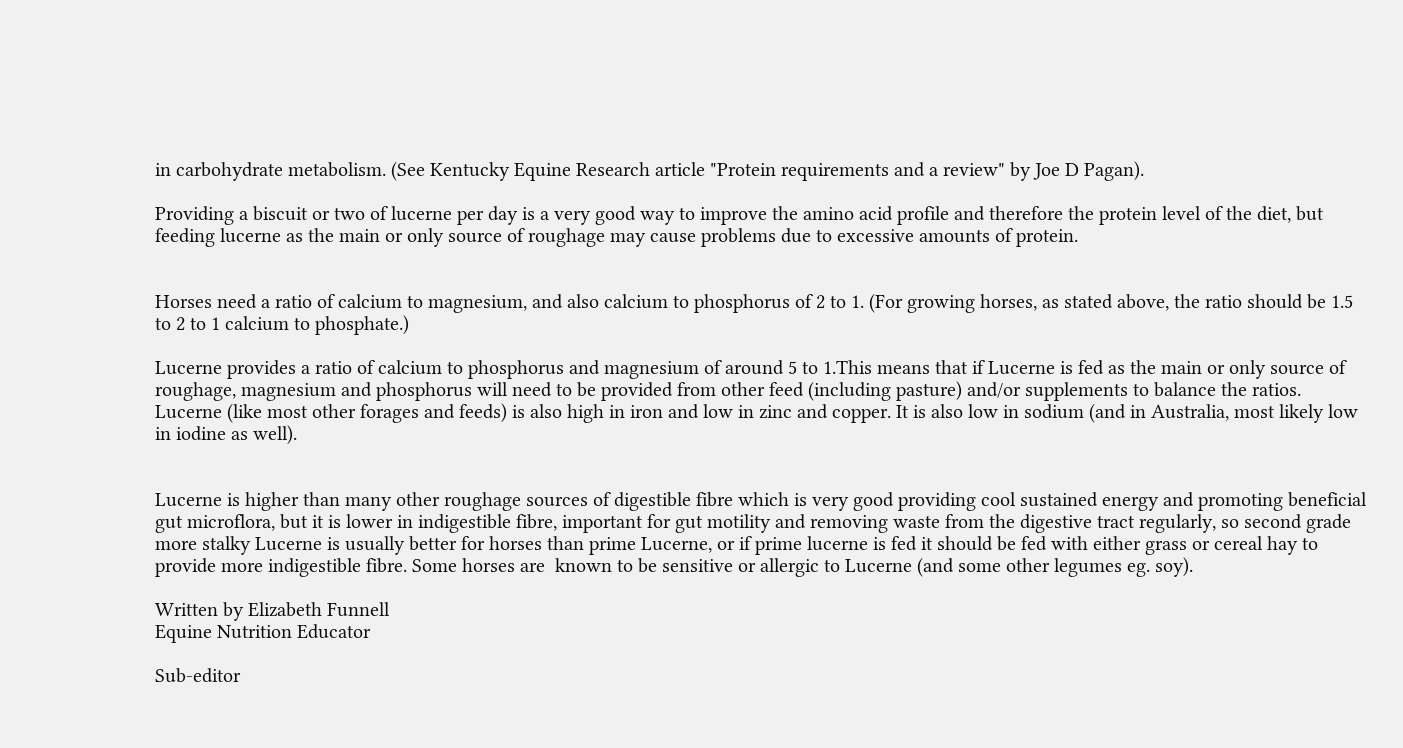in carbohydrate metabolism. (See Kentucky Equine Research article "Protein requirements and a review" by Joe D Pagan).

Providing a biscuit or two of lucerne per day is a very good way to improve the amino acid profile and therefore the protein level of the diet, but feeding lucerne as the main or only source of roughage may cause problems due to excessive amounts of protein.


Horses need a ratio of calcium to magnesium, and also calcium to phosphorus of 2 to 1. (For growing horses, as stated above, the ratio should be 1.5 to 2 to 1 calcium to phosphate.)

Lucerne provides a ratio of calcium to phosphorus and magnesium of around 5 to 1.This means that if Lucerne is fed as the main or only source of roughage, magnesium and phosphorus will need to be provided from other feed (including pasture) and/or supplements to balance the ratios. Lucerne (like most other forages and feeds) is also high in iron and low in zinc and copper. It is also low in sodium (and in Australia, most likely low in iodine as well).


Lucerne is higher than many other roughage sources of digestible fibre which is very good providing cool sustained energy and promoting beneficial gut microflora, but it is lower in indigestible fibre, important for gut motility and removing waste from the digestive tract regularly, so second grade more stalky Lucerne is usually better for horses than prime Lucerne, or if prime lucerne is fed it should be fed with either grass or cereal hay to provide more indigestible fibre. Some horses are  known to be sensitive or allergic to Lucerne (and some other legumes eg. soy).

Written by Elizabeth Funnell
Equine Nutrition Educator

Sub-editor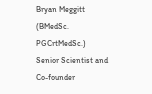Bryan Meggitt (BMedSc. PGCrtMedSc.)
Senior Scientist and Co-founder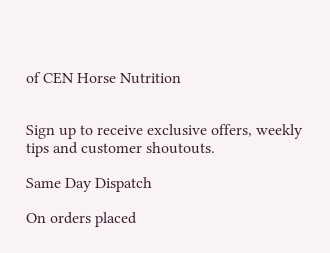of CEN Horse Nutrition


Sign up to receive exclusive offers, weekly tips and customer shoutouts.

Same Day Dispatch

On orders placed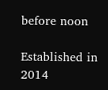before noon

Established in 2014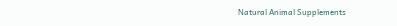Natural Animal Supplements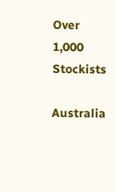Over 1,000 Stockists

Australia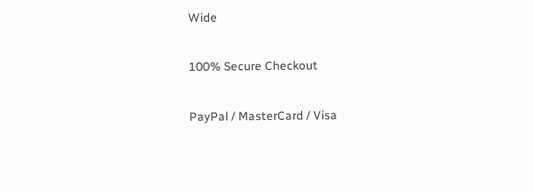Wide

100% Secure Checkout

PayPal / MasterCard / Visa